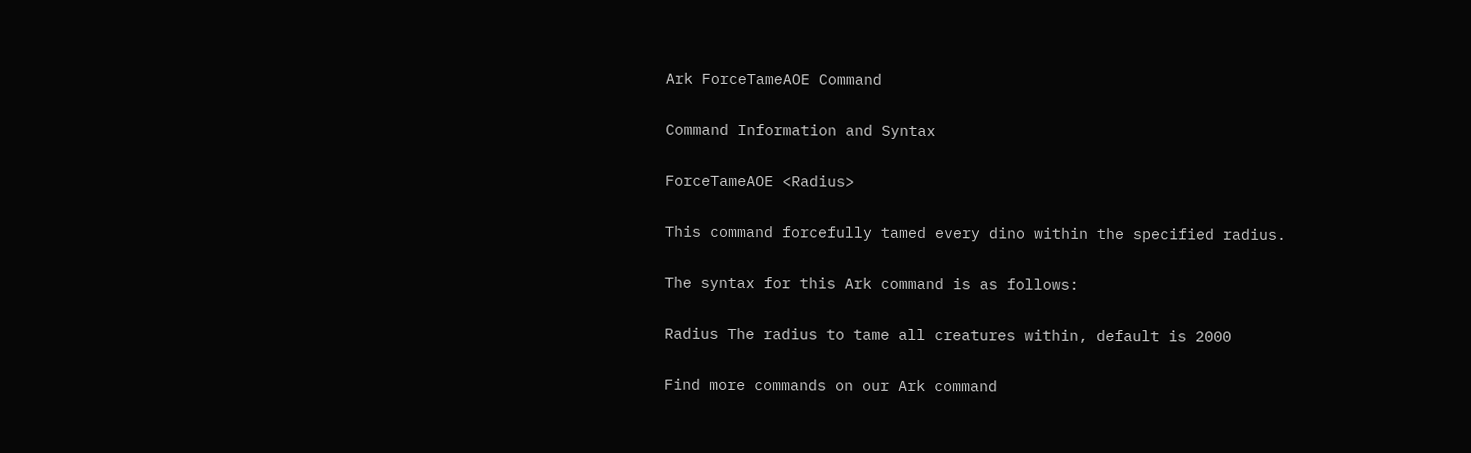Ark ForceTameAOE Command

Command Information and Syntax

ForceTameAOE <Radius>

This command forcefully tamed every dino within the specified radius.

The syntax for this Ark command is as follows:

Radius The radius to tame all creatures within, default is 2000

Find more commands on our Ark command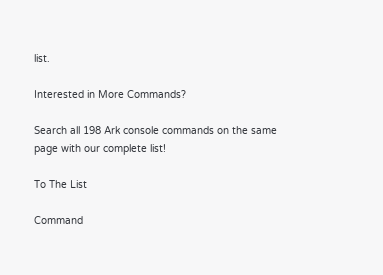list.

Interested in More Commands?

Search all 198 Ark console commands on the same page with our complete list!

To The List

Command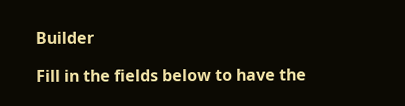Builder

Fill in the fields below to have the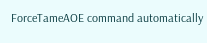ForceTameAOE command automatically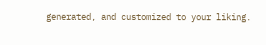generated, and customized to your liking.